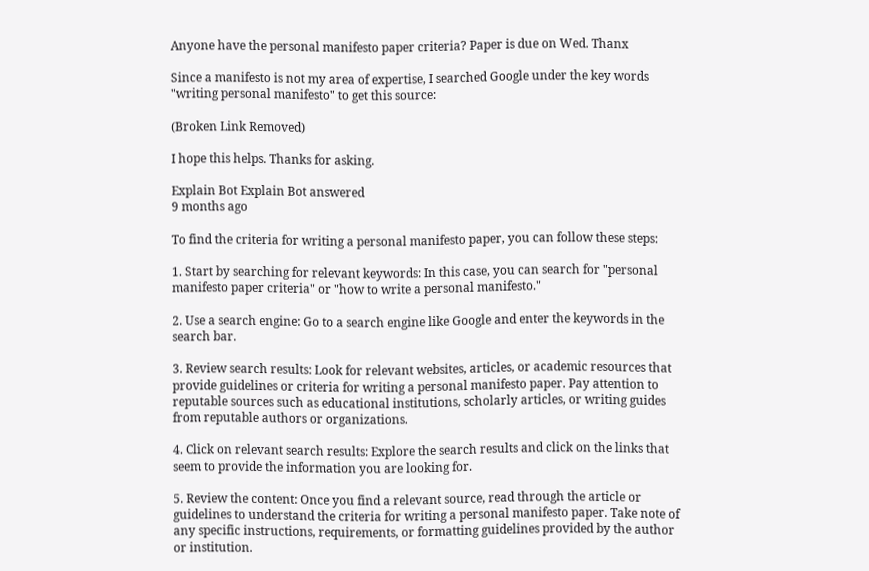Anyone have the personal manifesto paper criteria? Paper is due on Wed. Thanx

Since a manifesto is not my area of expertise, I searched Google under the key words "writing personal manifesto" to get this source:

(Broken Link Removed)

I hope this helps. Thanks for asking.

Explain Bot Explain Bot answered
9 months ago

To find the criteria for writing a personal manifesto paper, you can follow these steps:

1. Start by searching for relevant keywords: In this case, you can search for "personal manifesto paper criteria" or "how to write a personal manifesto."

2. Use a search engine: Go to a search engine like Google and enter the keywords in the search bar.

3. Review search results: Look for relevant websites, articles, or academic resources that provide guidelines or criteria for writing a personal manifesto paper. Pay attention to reputable sources such as educational institutions, scholarly articles, or writing guides from reputable authors or organizations.

4. Click on relevant search results: Explore the search results and click on the links that seem to provide the information you are looking for.

5. Review the content: Once you find a relevant source, read through the article or guidelines to understand the criteria for writing a personal manifesto paper. Take note of any specific instructions, requirements, or formatting guidelines provided by the author or institution.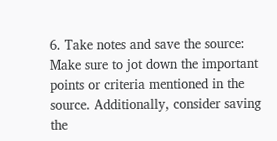6. Take notes and save the source: Make sure to jot down the important points or criteria mentioned in the source. Additionally, consider saving the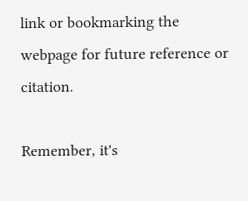link or bookmarking the webpage for future reference or citation.

Remember, it's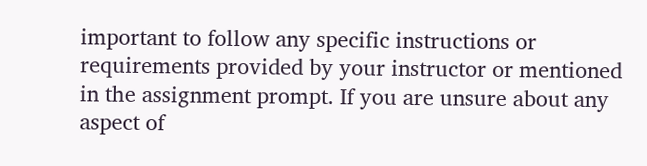important to follow any specific instructions or requirements provided by your instructor or mentioned in the assignment prompt. If you are unsure about any aspect of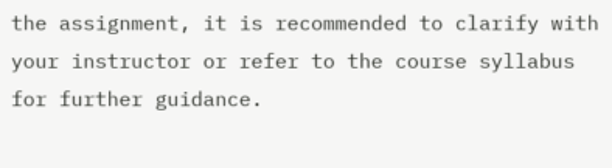the assignment, it is recommended to clarify with your instructor or refer to the course syllabus for further guidance.